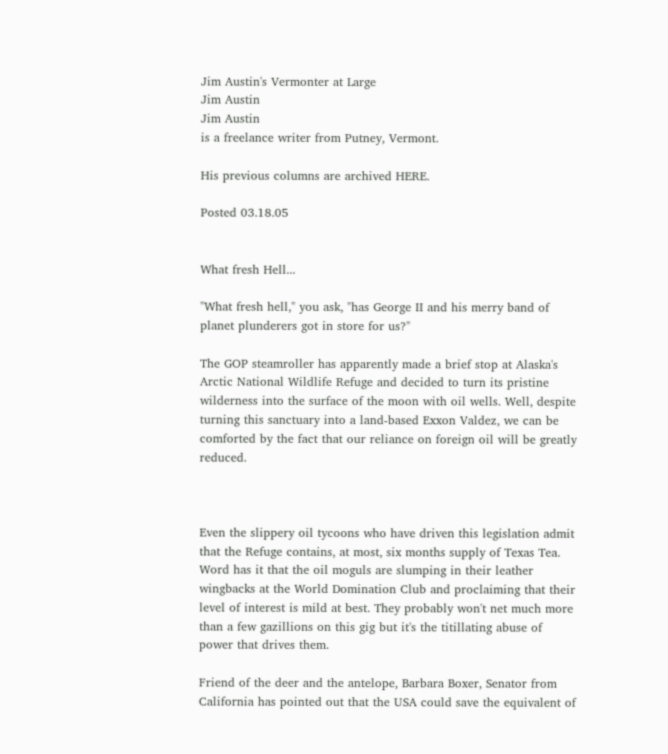Jim Austin's Vermonter at Large
Jim Austin
Jim Austin
is a freelance writer from Putney, Vermont.

His previous columns are archived HERE.

Posted 03.18.05


What fresh Hell...

"What fresh hell," you ask, "has George II and his merry band of planet plunderers got in store for us?"

The GOP steamroller has apparently made a brief stop at Alaska's Arctic National Wildlife Refuge and decided to turn its pristine wilderness into the surface of the moon with oil wells. Well, despite turning this sanctuary into a land-based Exxon Valdez, we can be comforted by the fact that our reliance on foreign oil will be greatly reduced.



Even the slippery oil tycoons who have driven this legislation admit that the Refuge contains, at most, six months supply of Texas Tea. Word has it that the oil moguls are slumping in their leather wingbacks at the World Domination Club and proclaiming that their level of interest is mild at best. They probably won't net much more than a few gazillions on this gig but it's the titillating abuse of power that drives them.

Friend of the deer and the antelope, Barbara Boxer, Senator from California has pointed out that the USA could save the equivalent of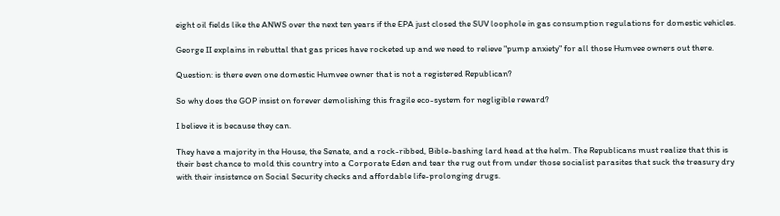eight oil fields like the ANWS over the next ten years if the EPA just closed the SUV loophole in gas consumption regulations for domestic vehicles.

George II explains in rebuttal that gas prices have rocketed up and we need to relieve "pump anxiety" for all those Humvee owners out there.

Question: is there even one domestic Humvee owner that is not a registered Republican?

So why does the GOP insist on forever demolishing this fragile eco-system for negligible reward?

I believe it is because they can.

They have a majority in the House, the Senate, and a rock-ribbed, Bible-bashing lard head at the helm. The Republicans must realize that this is their best chance to mold this country into a Corporate Eden and tear the rug out from under those socialist parasites that suck the treasury dry with their insistence on Social Security checks and affordable life-prolonging drugs.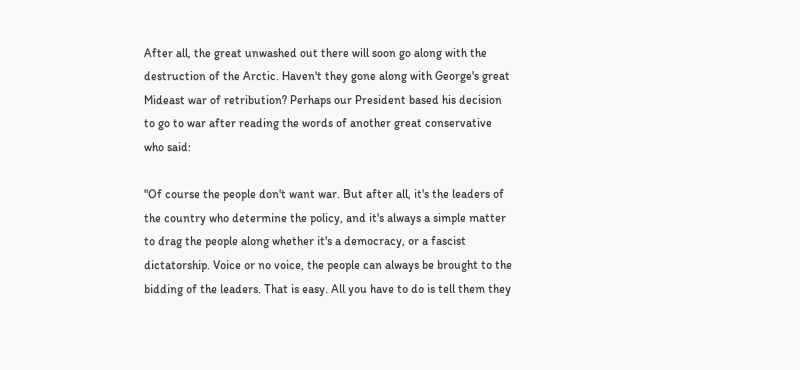After all, the great unwashed out there will soon go along with the destruction of the Arctic. Haven't they gone along with George's great Mideast war of retribution? Perhaps our President based his decision to go to war after reading the words of another great conservative who said:

"Of course the people don't want war. But after all, it's the leaders of the country who determine the policy, and it's always a simple matter to drag the people along whether it's a democracy, or a fascist dictatorship. Voice or no voice, the people can always be brought to the bidding of the leaders. That is easy. All you have to do is tell them they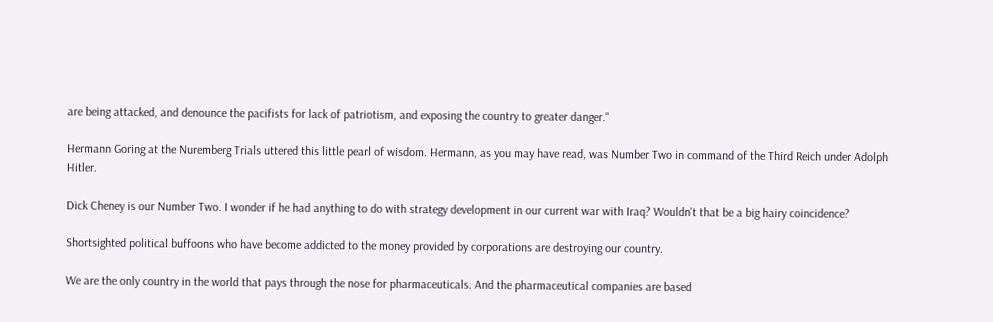are being attacked, and denounce the pacifists for lack of patriotism, and exposing the country to greater danger."

Hermann Goring at the Nuremberg Trials uttered this little pearl of wisdom. Hermann, as you may have read, was Number Two in command of the Third Reich under Adolph Hitler.

Dick Cheney is our Number Two. I wonder if he had anything to do with strategy development in our current war with Iraq? Wouldn't that be a big hairy coincidence?

Shortsighted political buffoons who have become addicted to the money provided by corporations are destroying our country.

We are the only country in the world that pays through the nose for pharmaceuticals. And the pharmaceutical companies are based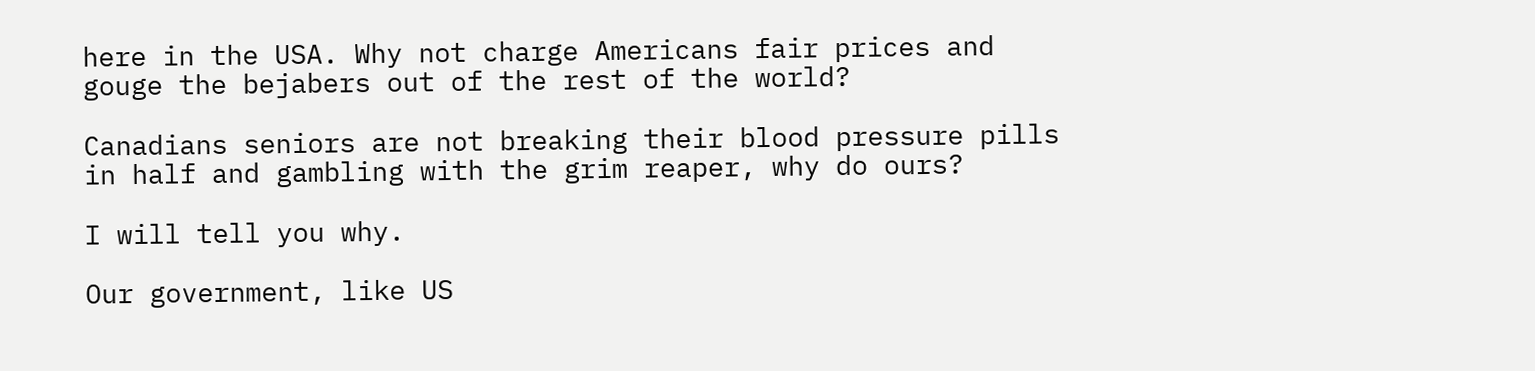here in the USA. Why not charge Americans fair prices and gouge the bejabers out of the rest of the world?

Canadians seniors are not breaking their blood pressure pills in half and gambling with the grim reaper, why do ours?

I will tell you why.

Our government, like US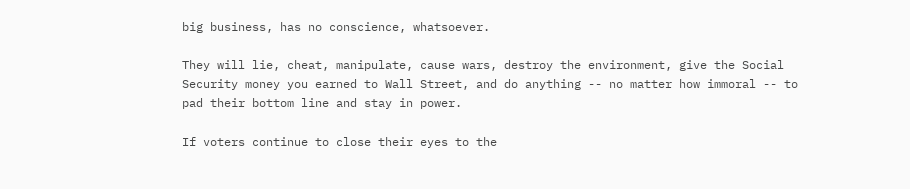big business, has no conscience, whatsoever.

They will lie, cheat, manipulate, cause wars, destroy the environment, give the Social Security money you earned to Wall Street, and do anything -- no matter how immoral -- to pad their bottom line and stay in power.

If voters continue to close their eyes to the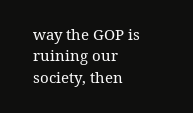way the GOP is ruining our society, then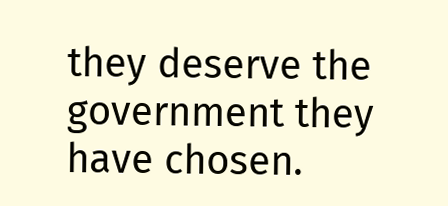they deserve the government they have chosen.